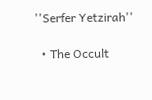''Serfer Yetzirah''

  • The Occult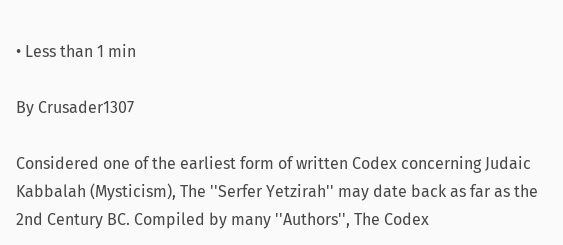• Less than 1 min

By Crusader1307

Considered one of the earliest form of written Codex concerning Judaic Kabbalah (Mysticism), The ''Serfer Yetzirah'' may date back as far as the 2nd Century BC. Compiled by many ''Authors'', The Codex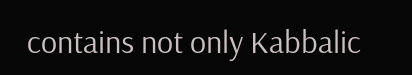contains not only Kabbalic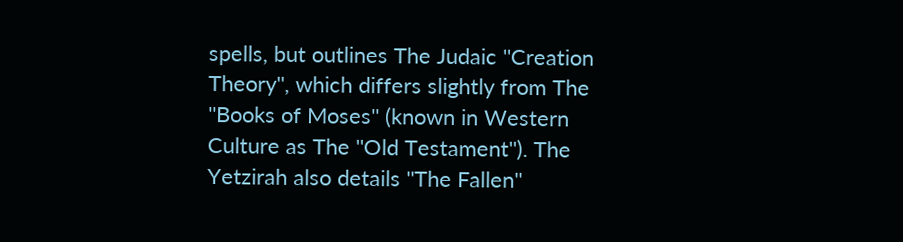spells, but outlines The Judaic ''Creation Theory'', which differs slightly from The ''Books of Moses'' (known in Western Culture as The ''Old Testament''). The Yetzirah also details ''The Fallen''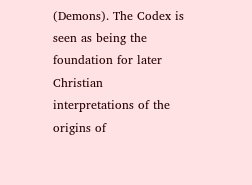(Demons). The Codex is seen as being the foundation for later Christian interpretations of the origins of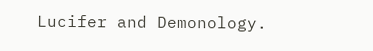Lucifer and Demonology.